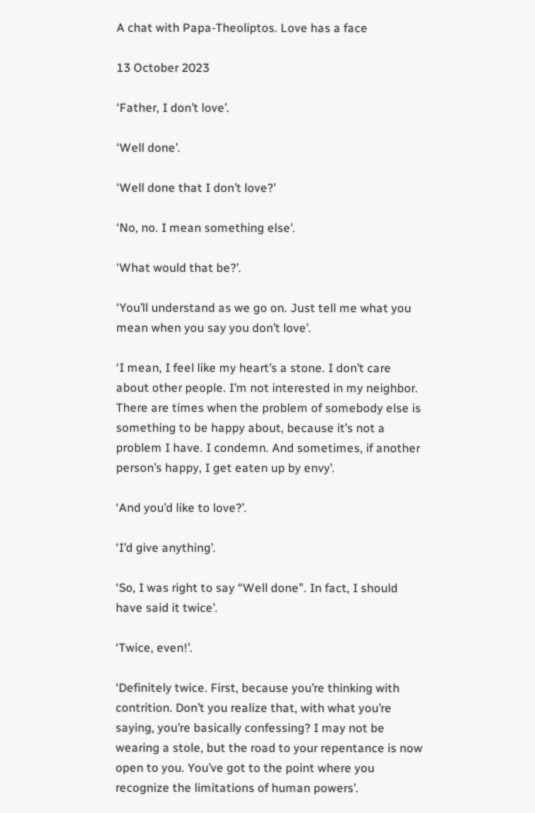A chat with Papa-Theoliptos. Love has a face

13 October 2023

‘Father, I don’t love’.

‘Well done’.

‘Well done that I don’t love?’

‘No, no. I mean something else’.

‘What would that be?’.

‘You’ll understand as we go on. Just tell me what you mean when you say you don’t love’.

‘I mean, I feel like my heart’s a stone. I don’t care about other people. I’m not interested in my neighbor. There are times when the problem of somebody else is something to be happy about, because it’s not a problem I have. I condemn. And sometimes, if another person’s happy, I get eaten up by envy’.

‘And you’d like to love?’.

‘I’d give anything’.

‘So, I was right to say “Well done”. In fact, I should have said it twice’.

‘Twice, even!’.

‘Definitely twice. First, because you’re thinking with contrition. Don’t you realize that, with what you’re saying, you’re basically confessing? I may not be wearing a stole, but the road to your repentance is now open to you. You’ve got to the point where you recognize the limitations of human powers’.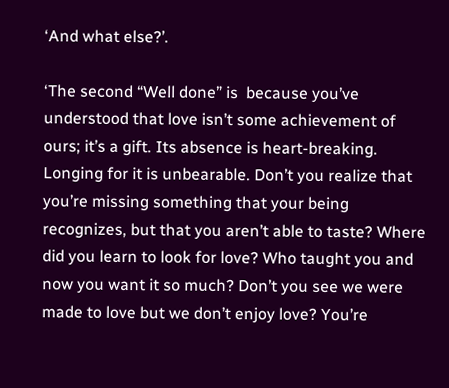‘And what else?’.

‘The second “Well done” is  because you’ve understood that love isn’t some achievement of ours; it’s a gift. Its absence is heart-breaking. Longing for it is unbearable. Don’t you realize that you’re missing something that your being recognizes, but that you aren’t able to taste? Where did you learn to look for love? Who taught you and now you want it so much? Don’t you see we were made to love but we don’t enjoy love? You’re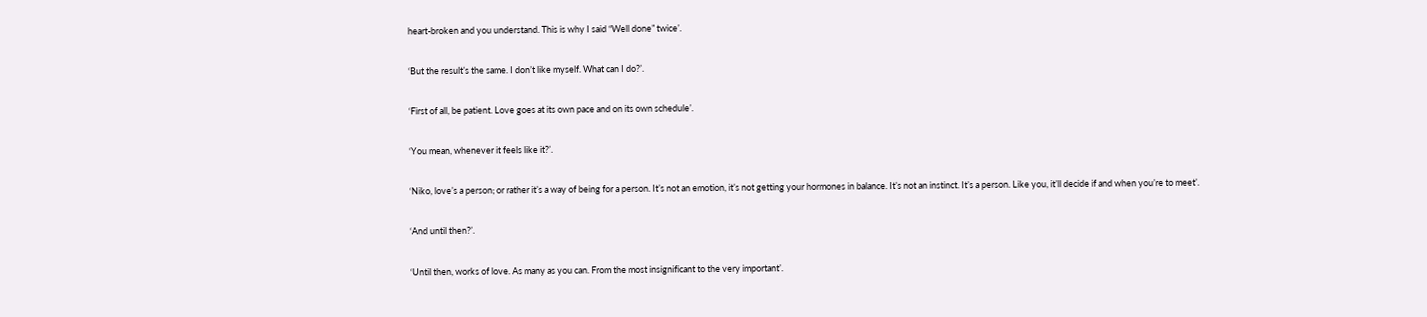heart-broken and you understand. This is why I said “Well done” twice’.

‘But the result’s the same. I don’t like myself. What can I do?’.

‘First of all, be patient. Love goes at its own pace and on its own schedule’.

‘You mean, whenever it feels like it?’.

‘Niko, love’s a person; or rather it’s a way of being for a person. It’s not an emotion, it’s not getting your hormones in balance. It’s not an instinct. It’s a person. Like you, it’ll decide if and when you’re to meet’.

‘And until then?’.

‘Until then, works of love. As many as you can. From the most insignificant to the very important’.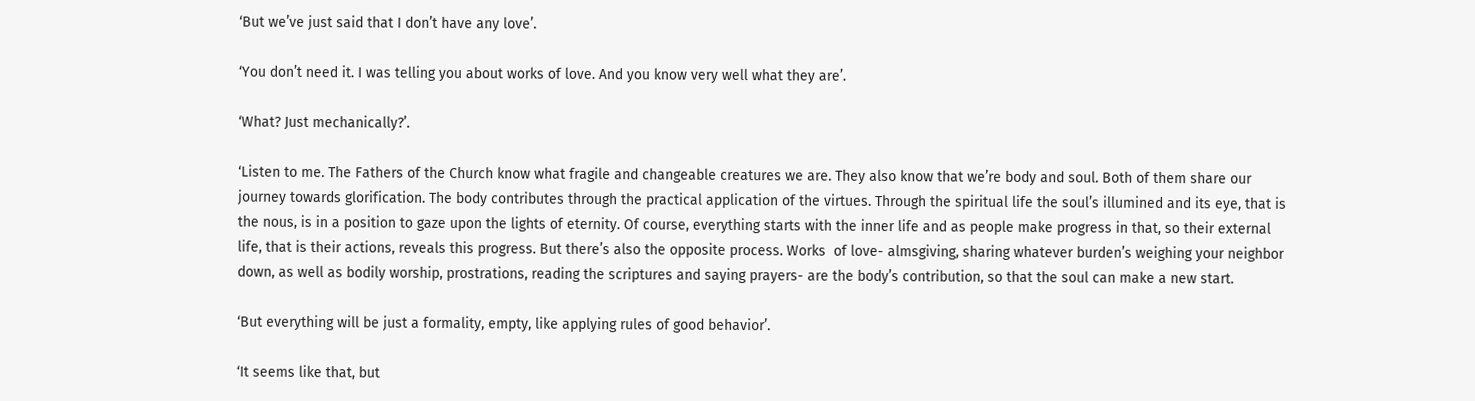‘But we’ve just said that I don’t have any love’.

‘You don’t need it. I was telling you about works of love. And you know very well what they are’.

‘What? Just mechanically?’.

‘Listen to me. The Fathers of the Church know what fragile and changeable creatures we are. They also know that we’re body and soul. Both of them share our journey towards glorification. The body contributes through the practical application of the virtues. Through the spiritual life the soul’s illumined and its eye, that is the nous, is in a position to gaze upon the lights of eternity. Of course, everything starts with the inner life and as people make progress in that, so their external life, that is their actions, reveals this progress. But there’s also the opposite process. Works  of love- almsgiving, sharing whatever burden’s weighing your neighbor down, as well as bodily worship, prostrations, reading the scriptures and saying prayers- are the body’s contribution, so that the soul can make a new start.

‘But everything will be just a formality, empty, like applying rules of good behavior’.

‘It seems like that, but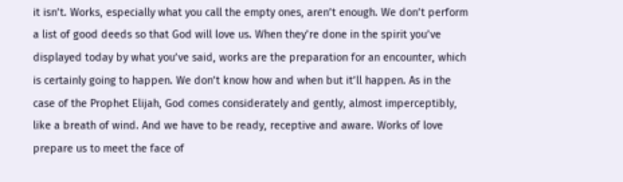it isn’t. Works, especially what you call the empty ones, aren’t enough. We don’t perform a list of good deeds so that God will love us. When they’re done in the spirit you’ve displayed today by what you’ve said, works are the preparation for an encounter, which is certainly going to happen. We don’t know how and when but it’ll happen. As in the case of the Prophet Elijah, God comes considerately and gently, almost imperceptibly, like a breath of wind. And we have to be ready, receptive and aware. Works of love prepare us to meet the face of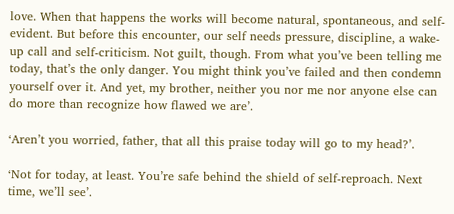love. When that happens the works will become natural, spontaneous, and self-evident. But before this encounter, our self needs pressure, discipline, a wake-up call and self-criticism. Not guilt, though. From what you’ve been telling me today, that’s the only danger. You might think you’ve failed and then condemn yourself over it. And yet, my brother, neither you nor me nor anyone else can do more than recognize how flawed we are’.

‘Aren’t you worried, father, that all this praise today will go to my head?’.

‘Not for today, at least. You’re safe behind the shield of self-reproach. Next time, we’ll see’.